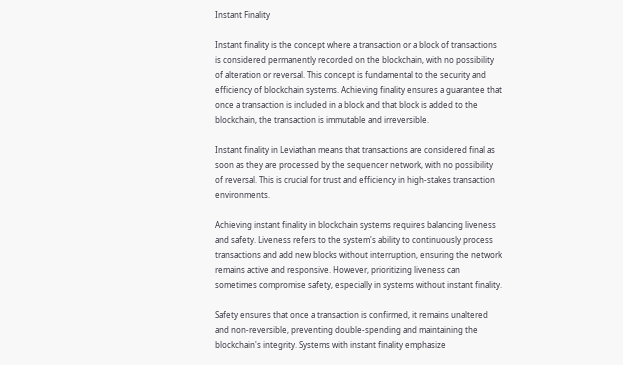Instant Finality

Instant finality is the concept where a transaction or a block of transactions is considered permanently recorded on the blockchain, with no possibility of alteration or reversal. This concept is fundamental to the security and efficiency of blockchain systems. Achieving finality ensures a guarantee that once a transaction is included in a block and that block is added to the blockchain, the transaction is immutable and irreversible.

Instant finality in Leviathan means that transactions are considered final as soon as they are processed by the sequencer network, with no possibility of reversal. This is crucial for trust and efficiency in high-stakes transaction environments.

Achieving instant finality in blockchain systems requires balancing liveness and safety. Liveness refers to the system's ability to continuously process transactions and add new blocks without interruption, ensuring the network remains active and responsive. However, prioritizing liveness can sometimes compromise safety, especially in systems without instant finality.

Safety ensures that once a transaction is confirmed, it remains unaltered and non-reversible, preventing double-spending and maintaining the blockchain's integrity. Systems with instant finality emphasize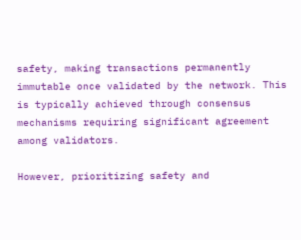safety, making transactions permanently immutable once validated by the network. This is typically achieved through consensus mechanisms requiring significant agreement among validators.

However, prioritizing safety and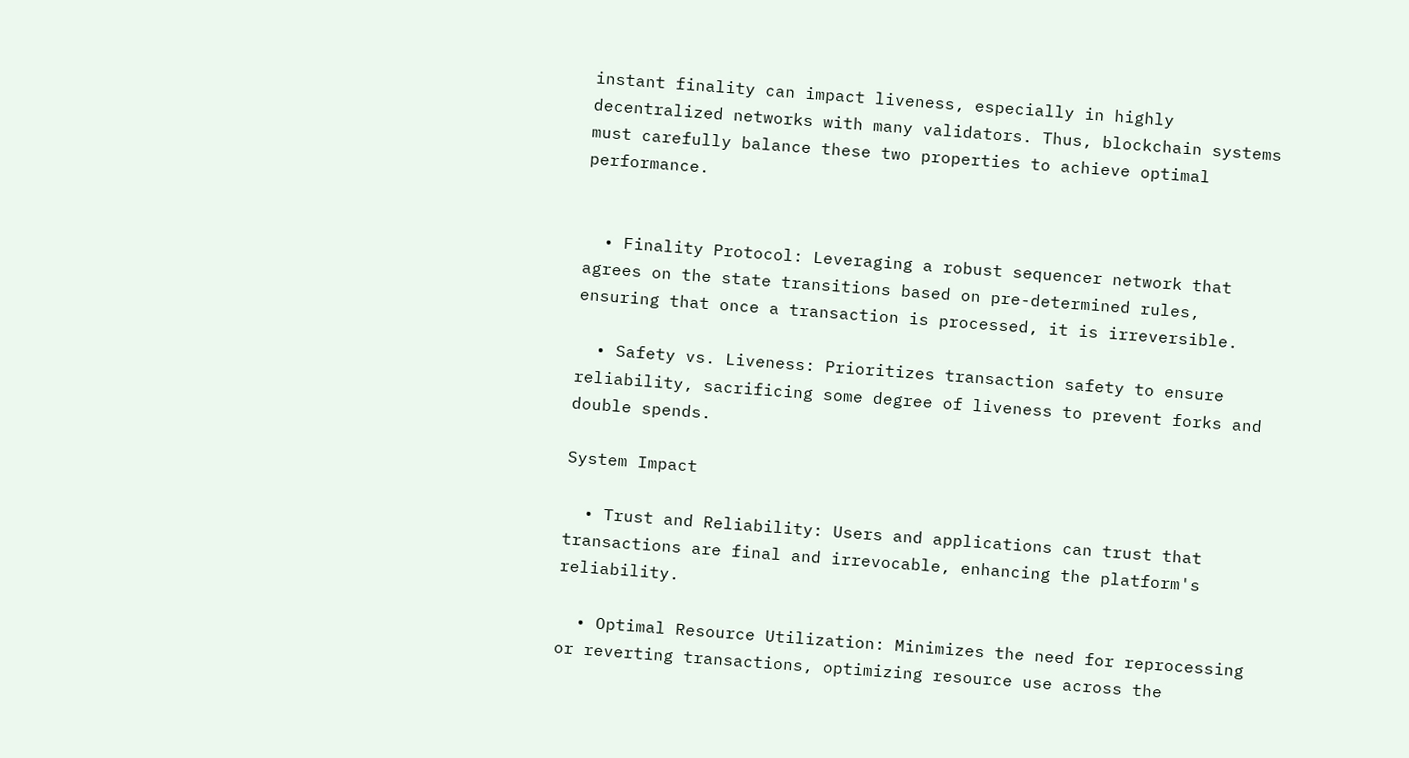instant finality can impact liveness, especially in highly decentralized networks with many validators. Thus, blockchain systems must carefully balance these two properties to achieve optimal performance.


  • Finality Protocol: Leveraging a robust sequencer network that agrees on the state transitions based on pre-determined rules, ensuring that once a transaction is processed, it is irreversible.

  • Safety vs. Liveness: Prioritizes transaction safety to ensure reliability, sacrificing some degree of liveness to prevent forks and double spends.

System Impact

  • Trust and Reliability: Users and applications can trust that transactions are final and irrevocable, enhancing the platform's reliability.

  • Optimal Resource Utilization: Minimizes the need for reprocessing or reverting transactions, optimizing resource use across the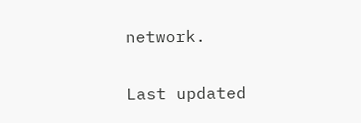network.

Last updated